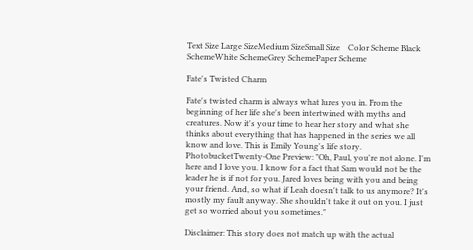Text Size Large SizeMedium SizeSmall Size    Color Scheme Black SchemeWhite SchemeGrey SchemePaper Scheme

Fate's Twisted Charm

Fate's twisted charm is always what lures you in. From the beginning of her life she's been intertwined with myths and creatures. Now it's your time to hear her story and what she thinks about everything that has happened in the series we all know and love. This is Emily Young's life story. PhotobucketTwenty-One Preview: "Oh, Paul, you're not alone. I'm here and I love you. I know for a fact that Sam would not be the leader he is if not for you. Jared loves being with you and being your friend. And, so what if Leah doesn't talk to us anymore? It's mostly my fault anyway. She shouldn't take it out on you. I just get so worried about you sometimes."

Disclaimer: This story does not match up with the actual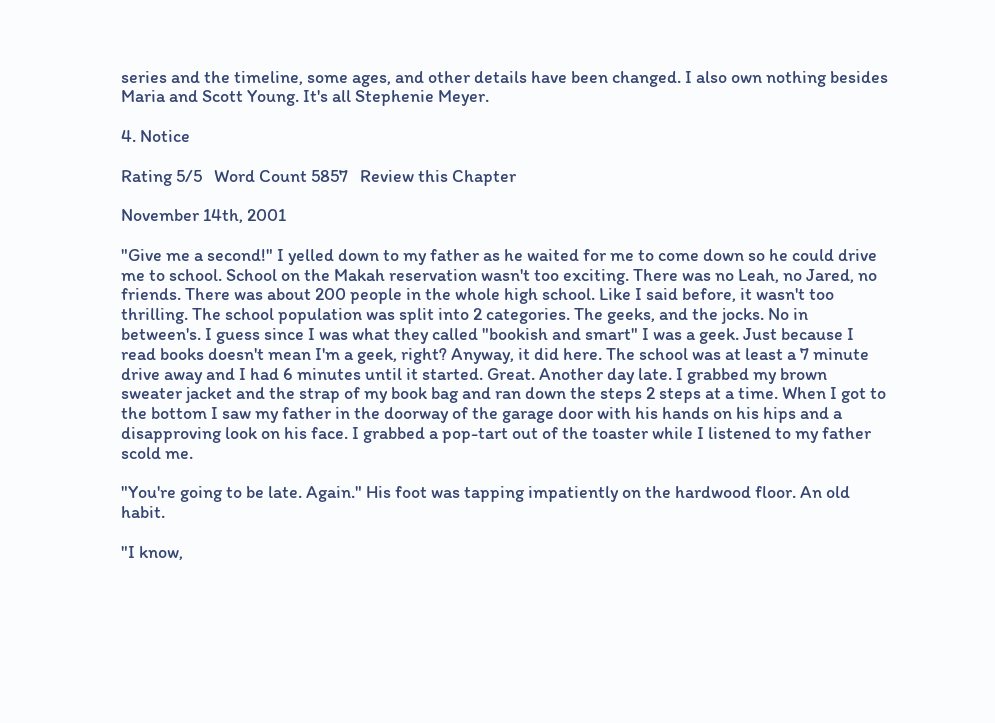series and the timeline, some ages, and other details have been changed. I also own nothing besides Maria and Scott Young. It's all Stephenie Meyer.

4. Notice

Rating 5/5   Word Count 5857   Review this Chapter

November 14th, 2001

"Give me a second!" I yelled down to my father as he waited for me to come down so he could drive me to school. School on the Makah reservation wasn't too exciting. There was no Leah, no Jared, no friends. There was about 200 people in the whole high school. Like I said before, it wasn't too thrilling. The school population was split into 2 categories. The geeks, and the jocks. No in between's. I guess since I was what they called "bookish and smart" I was a geek. Just because I read books doesn't mean I'm a geek, right? Anyway, it did here. The school was at least a 7 minute drive away and I had 6 minutes until it started. Great. Another day late. I grabbed my brown sweater jacket and the strap of my book bag and ran down the steps 2 steps at a time. When I got to the bottom I saw my father in the doorway of the garage door with his hands on his hips and a disapproving look on his face. I grabbed a pop-tart out of the toaster while I listened to my father scold me.

"You're going to be late. Again." His foot was tapping impatiently on the hardwood floor. An old habit.

"I know,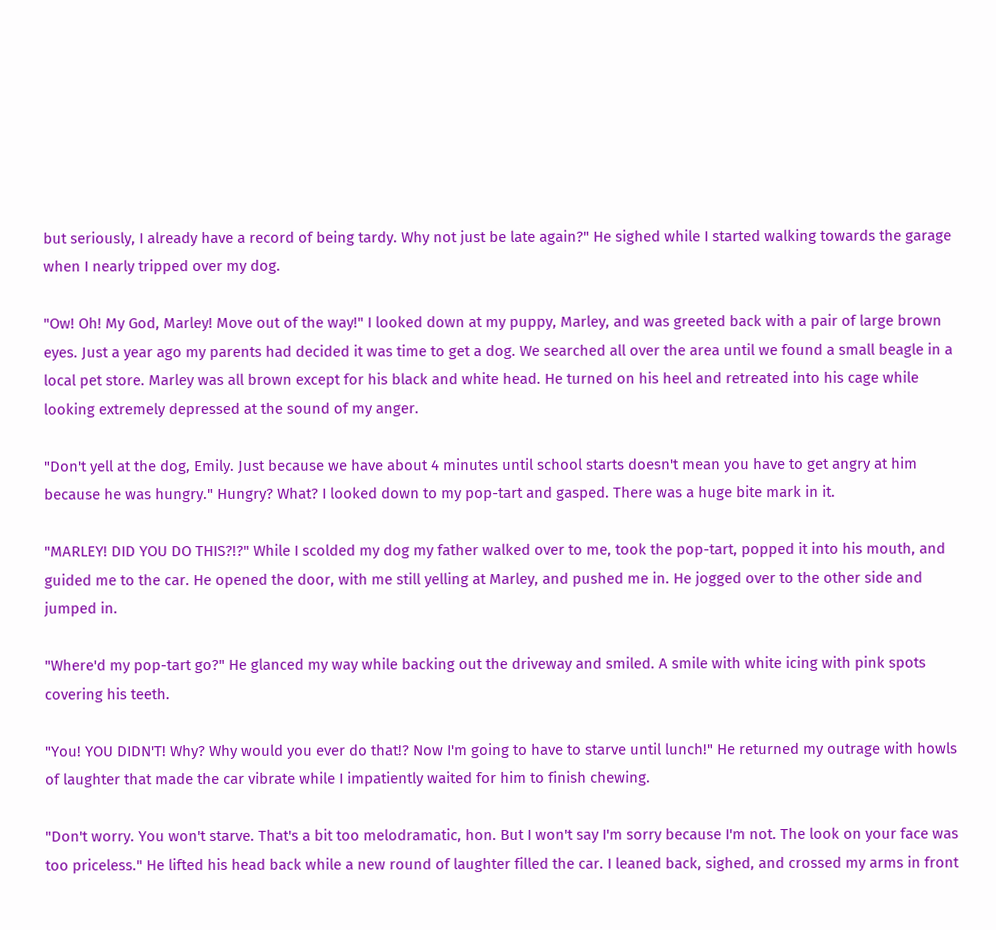but seriously, I already have a record of being tardy. Why not just be late again?" He sighed while I started walking towards the garage when I nearly tripped over my dog.

"Ow! Oh! My God, Marley! Move out of the way!" I looked down at my puppy, Marley, and was greeted back with a pair of large brown eyes. Just a year ago my parents had decided it was time to get a dog. We searched all over the area until we found a small beagle in a local pet store. Marley was all brown except for his black and white head. He turned on his heel and retreated into his cage while looking extremely depressed at the sound of my anger.

"Don't yell at the dog, Emily. Just because we have about 4 minutes until school starts doesn't mean you have to get angry at him because he was hungry." Hungry? What? I looked down to my pop-tart and gasped. There was a huge bite mark in it.

"MARLEY! DID YOU DO THIS?!?" While I scolded my dog my father walked over to me, took the pop-tart, popped it into his mouth, and guided me to the car. He opened the door, with me still yelling at Marley, and pushed me in. He jogged over to the other side and jumped in.

"Where'd my pop-tart go?" He glanced my way while backing out the driveway and smiled. A smile with white icing with pink spots covering his teeth.

"You! YOU DIDN'T! Why? Why would you ever do that!? Now I'm going to have to starve until lunch!" He returned my outrage with howls of laughter that made the car vibrate while I impatiently waited for him to finish chewing.

"Don't worry. You won't starve. That's a bit too melodramatic, hon. But I won't say I'm sorry because I'm not. The look on your face was too priceless." He lifted his head back while a new round of laughter filled the car. I leaned back, sighed, and crossed my arms in front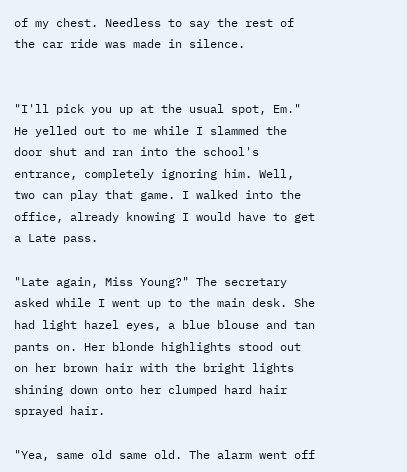of my chest. Needless to say the rest of the car ride was made in silence.


"I'll pick you up at the usual spot, Em." He yelled out to me while I slammed the door shut and ran into the school's entrance, completely ignoring him. Well, two can play that game. I walked into the office, already knowing I would have to get a Late pass.

"Late again, Miss Young?" The secretary asked while I went up to the main desk. She had light hazel eyes, a blue blouse and tan pants on. Her blonde highlights stood out on her brown hair with the bright lights shining down onto her clumped hard hair sprayed hair.

"Yea, same old same old. The alarm went off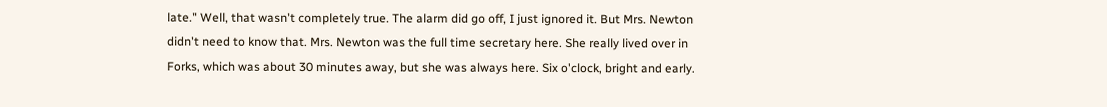late." Well, that wasn't completely true. The alarm did go off, I just ignored it. But Mrs. Newton didn't need to know that. Mrs. Newton was the full time secretary here. She really lived over in Forks, which was about 30 minutes away, but she was always here. Six o'clock, bright and early.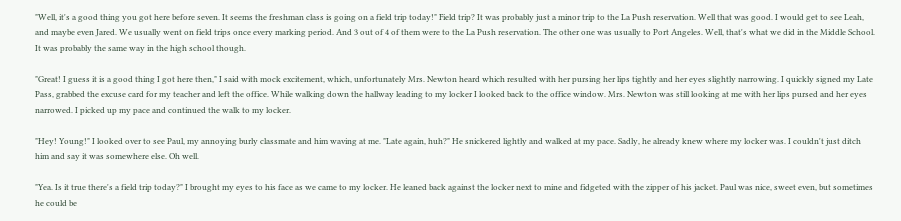"Well, it's a good thing you got here before seven. It seems the freshman class is going on a field trip today!" Field trip? It was probably just a minor trip to the La Push reservation. Well that was good. I would get to see Leah, and maybe even Jared. We usually went on field trips once every marking period. And 3 out of 4 of them were to the La Push reservation. The other one was usually to Port Angeles. Well, that's what we did in the Middle School. It was probably the same way in the high school though.

"Great! I guess it is a good thing I got here then," I said with mock excitement, which, unfortunately Mrs. Newton heard which resulted with her pursing her lips tightly and her eyes slightly narrowing. I quickly signed my Late Pass, grabbed the excuse card for my teacher and left the office. While walking down the hallway leading to my locker I looked back to the office window. Mrs. Newton was still looking at me with her lips pursed and her eyes narrowed. I picked up my pace and continued the walk to my locker.

"Hey! Young!" I looked over to see Paul, my annoying burly classmate and him waving at me. "Late again, huh?" He snickered lightly and walked at my pace. Sadly, he already knew where my locker was. I couldn't just ditch him and say it was somewhere else. Oh well.

"Yea. Is it true there's a field trip today?" I brought my eyes to his face as we came to my locker. He leaned back against the locker next to mine and fidgeted with the zipper of his jacket. Paul was nice, sweet even, but sometimes he could be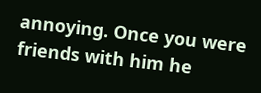annoying. Once you were friends with him he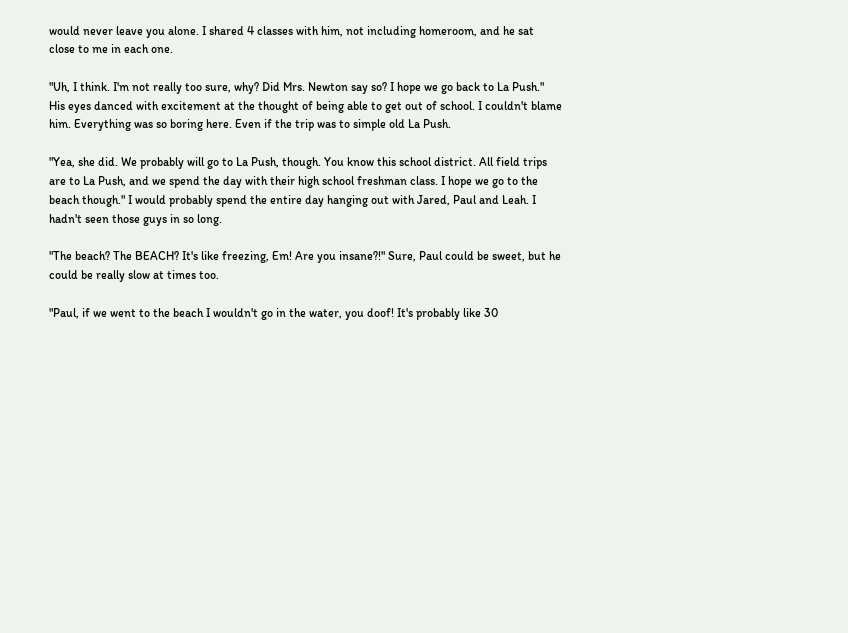would never leave you alone. I shared 4 classes with him, not including homeroom, and he sat close to me in each one.

"Uh, I think. I'm not really too sure, why? Did Mrs. Newton say so? I hope we go back to La Push." His eyes danced with excitement at the thought of being able to get out of school. I couldn't blame him. Everything was so boring here. Even if the trip was to simple old La Push.

"Yea, she did. We probably will go to La Push, though. You know this school district. All field trips are to La Push, and we spend the day with their high school freshman class. I hope we go to the beach though." I would probably spend the entire day hanging out with Jared, Paul and Leah. I hadn't seen those guys in so long.

"The beach? The BEACH? It's like freezing, Em! Are you insane?!" Sure, Paul could be sweet, but he could be really slow at times too.

"Paul, if we went to the beach I wouldn't go in the water, you doof! It's probably like 30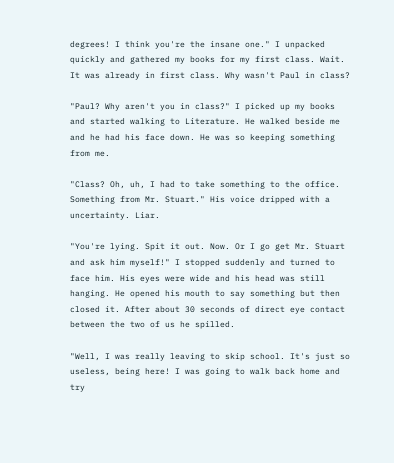degrees! I think you're the insane one." I unpacked quickly and gathered my books for my first class. Wait. It was already in first class. Why wasn't Paul in class?

"Paul? Why aren't you in class?" I picked up my books and started walking to Literature. He walked beside me and he had his face down. He was so keeping something from me.

"Class? Oh, uh, I had to take something to the office. Something from Mr. Stuart." His voice dripped with a uncertainty. Liar.

"You're lying. Spit it out. Now. Or I go get Mr. Stuart and ask him myself!" I stopped suddenly and turned to face him. His eyes were wide and his head was still hanging. He opened his mouth to say something but then closed it. After about 30 seconds of direct eye contact between the two of us he spilled.

"Well, I was really leaving to skip school. It's just so useless, being here! I was going to walk back home and try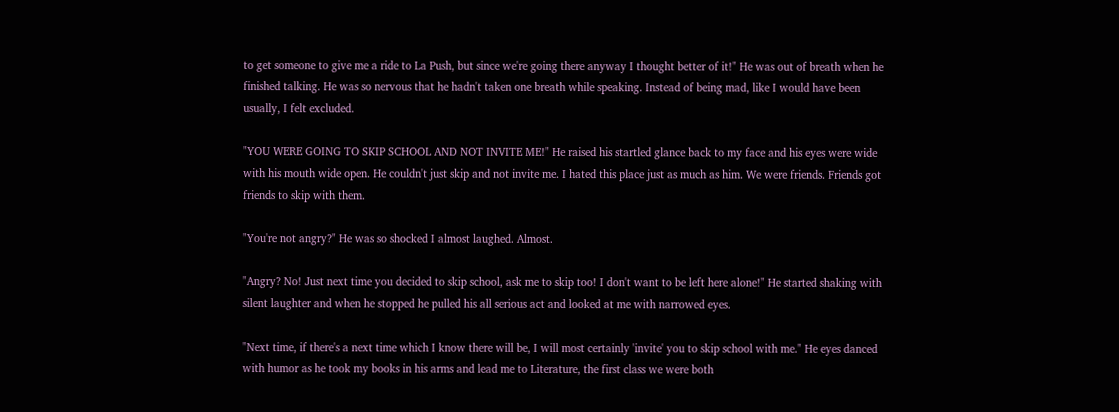to get someone to give me a ride to La Push, but since we're going there anyway I thought better of it!" He was out of breath when he finished talking. He was so nervous that he hadn't taken one breath while speaking. Instead of being mad, like I would have been usually, I felt excluded.

"YOU WERE GOING TO SKIP SCHOOL AND NOT INVITE ME!" He raised his startled glance back to my face and his eyes were wide with his mouth wide open. He couldn't just skip and not invite me. I hated this place just as much as him. We were friends. Friends got friends to skip with them.

"You're not angry?" He was so shocked I almost laughed. Almost.

"Angry? No! Just next time you decided to skip school, ask me to skip too! I don't want to be left here alone!" He started shaking with silent laughter and when he stopped he pulled his all serious act and looked at me with narrowed eyes.

"Next time, if there's a next time which I know there will be, I will most certainly 'invite' you to skip school with me." He eyes danced with humor as he took my books in his arms and lead me to Literature, the first class we were both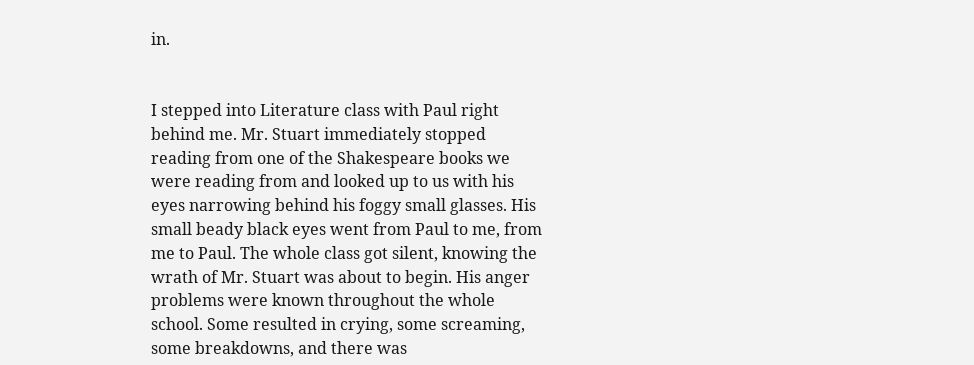in.


I stepped into Literature class with Paul right behind me. Mr. Stuart immediately stopped reading from one of the Shakespeare books we were reading from and looked up to us with his eyes narrowing behind his foggy small glasses. His small beady black eyes went from Paul to me, from me to Paul. The whole class got silent, knowing the wrath of Mr. Stuart was about to begin. His anger problems were known throughout the whole school. Some resulted in crying, some screaming, some breakdowns, and there was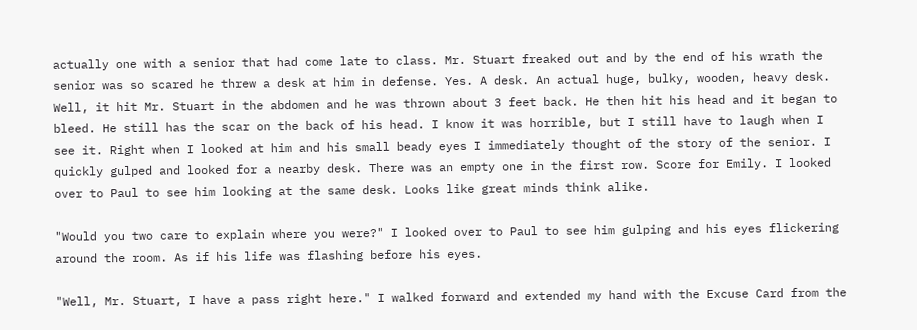actually one with a senior that had come late to class. Mr. Stuart freaked out and by the end of his wrath the senior was so scared he threw a desk at him in defense. Yes. A desk. An actual huge, bulky, wooden, heavy desk. Well, it hit Mr. Stuart in the abdomen and he was thrown about 3 feet back. He then hit his head and it began to bleed. He still has the scar on the back of his head. I know it was horrible, but I still have to laugh when I see it. Right when I looked at him and his small beady eyes I immediately thought of the story of the senior. I quickly gulped and looked for a nearby desk. There was an empty one in the first row. Score for Emily. I looked over to Paul to see him looking at the same desk. Looks like great minds think alike.

"Would you two care to explain where you were?" I looked over to Paul to see him gulping and his eyes flickering around the room. As if his life was flashing before his eyes.

"Well, Mr. Stuart, I have a pass right here." I walked forward and extended my hand with the Excuse Card from the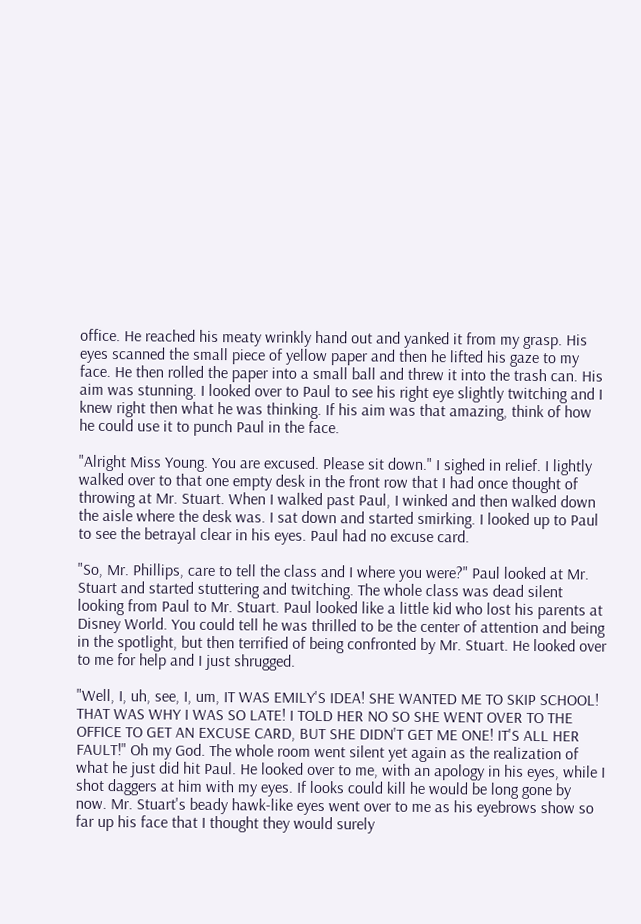office. He reached his meaty wrinkly hand out and yanked it from my grasp. His eyes scanned the small piece of yellow paper and then he lifted his gaze to my face. He then rolled the paper into a small ball and threw it into the trash can. His aim was stunning. I looked over to Paul to see his right eye slightly twitching and I knew right then what he was thinking. If his aim was that amazing, think of how he could use it to punch Paul in the face.

"Alright Miss Young. You are excused. Please sit down." I sighed in relief. I lightly walked over to that one empty desk in the front row that I had once thought of throwing at Mr. Stuart. When I walked past Paul, I winked and then walked down the aisle where the desk was. I sat down and started smirking. I looked up to Paul to see the betrayal clear in his eyes. Paul had no excuse card.

"So, Mr. Phillips, care to tell the class and I where you were?" Paul looked at Mr. Stuart and started stuttering and twitching. The whole class was dead silent looking from Paul to Mr. Stuart. Paul looked like a little kid who lost his parents at Disney World. You could tell he was thrilled to be the center of attention and being in the spotlight, but then terrified of being confronted by Mr. Stuart. He looked over to me for help and I just shrugged.

"Well, I, uh, see, I, um, IT WAS EMILY'S IDEA! SHE WANTED ME TO SKIP SCHOOL! THAT WAS WHY I WAS SO LATE! I TOLD HER NO SO SHE WENT OVER TO THE OFFICE TO GET AN EXCUSE CARD, BUT SHE DIDN'T GET ME ONE! IT'S ALL HER FAULT!" Oh my God. The whole room went silent yet again as the realization of what he just did hit Paul. He looked over to me, with an apology in his eyes, while I shot daggers at him with my eyes. If looks could kill he would be long gone by now. Mr. Stuart's beady hawk-like eyes went over to me as his eyebrows show so far up his face that I thought they would surely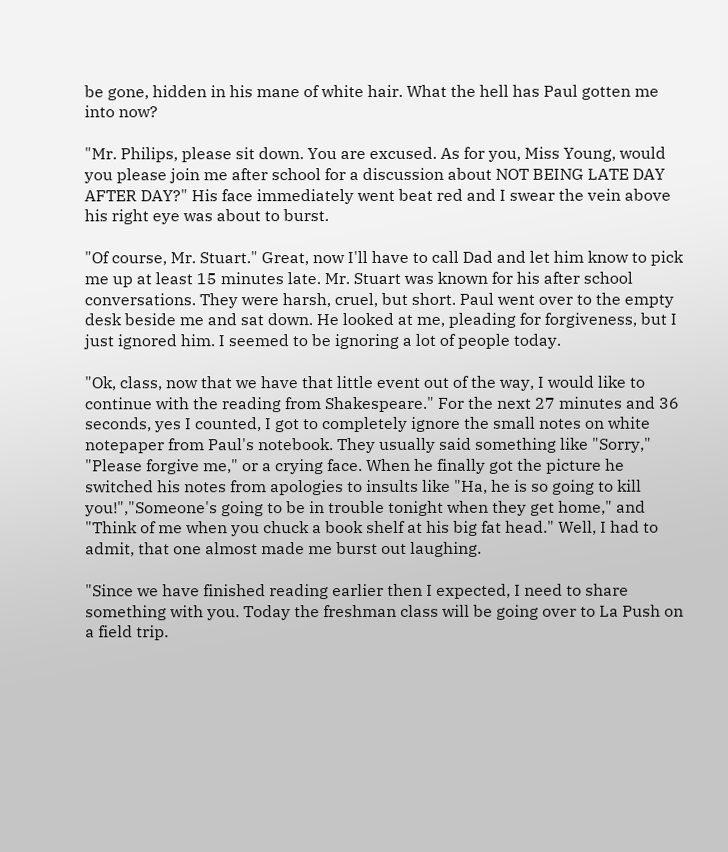be gone, hidden in his mane of white hair. What the hell has Paul gotten me into now?

"Mr. Philips, please sit down. You are excused. As for you, Miss Young, would you please join me after school for a discussion about NOT BEING LATE DAY AFTER DAY?" His face immediately went beat red and I swear the vein above his right eye was about to burst.

"Of course, Mr. Stuart." Great, now I'll have to call Dad and let him know to pick me up at least 15 minutes late. Mr. Stuart was known for his after school conversations. They were harsh, cruel, but short. Paul went over to the empty desk beside me and sat down. He looked at me, pleading for forgiveness, but I just ignored him. I seemed to be ignoring a lot of people today.

"Ok, class, now that we have that little event out of the way, I would like to continue with the reading from Shakespeare." For the next 27 minutes and 36 seconds, yes I counted, I got to completely ignore the small notes on white notepaper from Paul's notebook. They usually said something like "Sorry," "Please forgive me," or a crying face. When he finally got the picture he switched his notes from apologies to insults like "Ha, he is so going to kill you!","Someone's going to be in trouble tonight when they get home," and "Think of me when you chuck a book shelf at his big fat head." Well, I had to admit, that one almost made me burst out laughing.

"Since we have finished reading earlier then I expected, I need to share something with you. Today the freshman class will be going over to La Push on a field trip.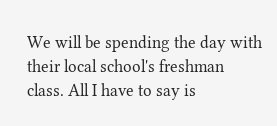We will be spending the day with their local school's freshman class. All I have to say is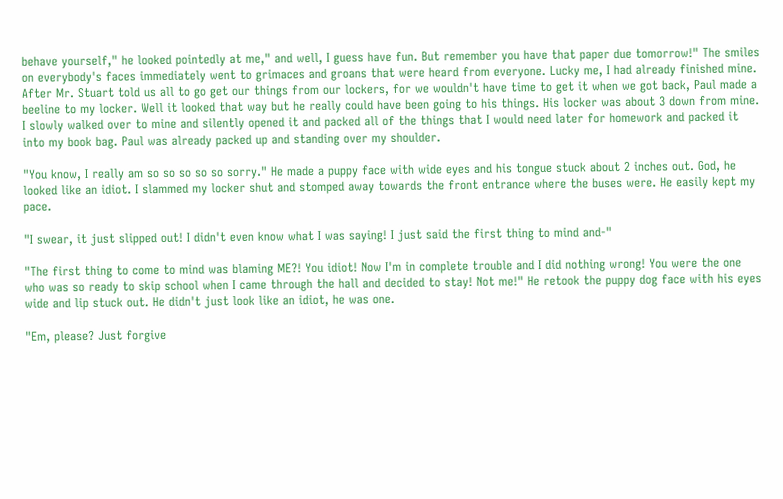behave yourself," he looked pointedly at me," and well, I guess have fun. But remember you have that paper due tomorrow!" The smiles on everybody's faces immediately went to grimaces and groans that were heard from everyone. Lucky me, I had already finished mine. After Mr. Stuart told us all to go get our things from our lockers, for we wouldn't have time to get it when we got back, Paul made a beeline to my locker. Well it looked that way but he really could have been going to his things. His locker was about 3 down from mine. I slowly walked over to mine and silently opened it and packed all of the things that I would need later for homework and packed it into my book bag. Paul was already packed up and standing over my shoulder.

"You know, I really am so so so so so sorry." He made a puppy face with wide eyes and his tongue stuck about 2 inches out. God, he looked like an idiot. I slammed my locker shut and stomped away towards the front entrance where the buses were. He easily kept my pace.

"I swear, it just slipped out! I didn't even know what I was saying! I just said the first thing to mind and-"

"The first thing to come to mind was blaming ME?! You idiot! Now I'm in complete trouble and I did nothing wrong! You were the one who was so ready to skip school when I came through the hall and decided to stay! Not me!" He retook the puppy dog face with his eyes wide and lip stuck out. He didn't just look like an idiot, he was one.

"Em, please? Just forgive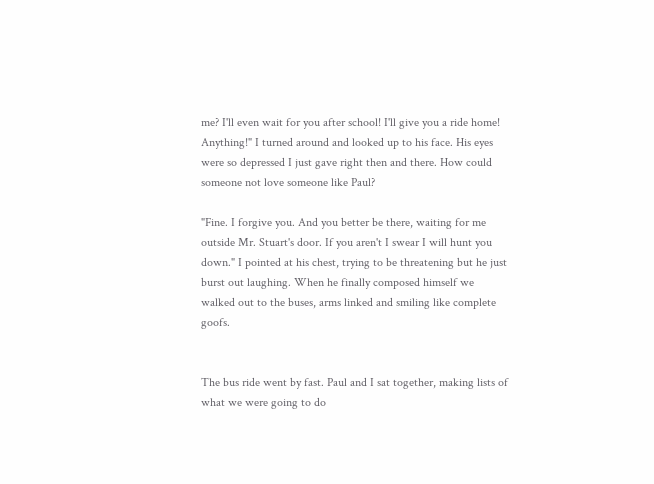me? I'll even wait for you after school! I'll give you a ride home! Anything!" I turned around and looked up to his face. His eyes were so depressed I just gave right then and there. How could someone not love someone like Paul?

"Fine. I forgive you. And you better be there, waiting for me outside Mr. Stuart's door. If you aren't I swear I will hunt you down." I pointed at his chest, trying to be threatening but he just burst out laughing. When he finally composed himself we walked out to the buses, arms linked and smiling like complete goofs.


The bus ride went by fast. Paul and I sat together, making lists of what we were going to do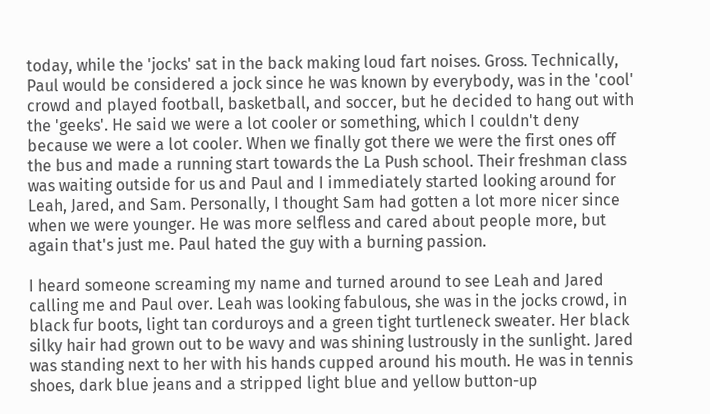today, while the 'jocks' sat in the back making loud fart noises. Gross. Technically, Paul would be considered a jock since he was known by everybody, was in the 'cool' crowd and played football, basketball, and soccer, but he decided to hang out with the 'geeks'. He said we were a lot cooler or something, which I couldn't deny because we were a lot cooler. When we finally got there we were the first ones off the bus and made a running start towards the La Push school. Their freshman class was waiting outside for us and Paul and I immediately started looking around for Leah, Jared, and Sam. Personally, I thought Sam had gotten a lot more nicer since when we were younger. He was more selfless and cared about people more, but again that's just me. Paul hated the guy with a burning passion.

I heard someone screaming my name and turned around to see Leah and Jared calling me and Paul over. Leah was looking fabulous, she was in the jocks crowd, in black fur boots, light tan corduroys and a green tight turtleneck sweater. Her black silky hair had grown out to be wavy and was shining lustrously in the sunlight. Jared was standing next to her with his hands cupped around his mouth. He was in tennis shoes, dark blue jeans and a stripped light blue and yellow button-up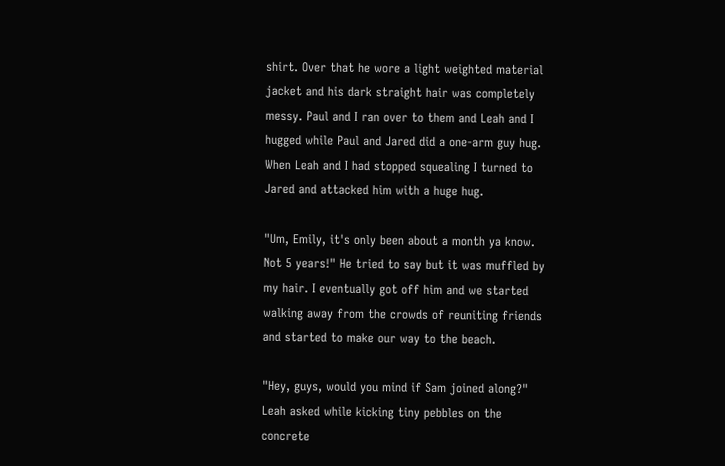shirt. Over that he wore a light weighted material jacket and his dark straight hair was completely messy. Paul and I ran over to them and Leah and I hugged while Paul and Jared did a one-arm guy hug. When Leah and I had stopped squealing I turned to Jared and attacked him with a huge hug.

"Um, Emily, it's only been about a month ya know. Not 5 years!" He tried to say but it was muffled by my hair. I eventually got off him and we started walking away from the crowds of reuniting friends and started to make our way to the beach.

"Hey, guys, would you mind if Sam joined along?" Leah asked while kicking tiny pebbles on the concrete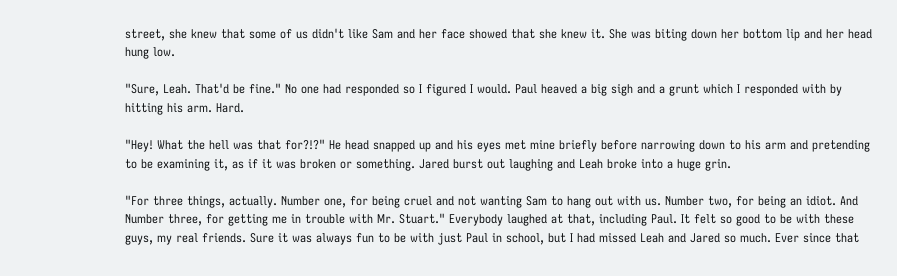street, she knew that some of us didn't like Sam and her face showed that she knew it. She was biting down her bottom lip and her head hung low.

"Sure, Leah. That'd be fine." No one had responded so I figured I would. Paul heaved a big sigh and a grunt which I responded with by hitting his arm. Hard.

"Hey! What the hell was that for?!?" He head snapped up and his eyes met mine briefly before narrowing down to his arm and pretending to be examining it, as if it was broken or something. Jared burst out laughing and Leah broke into a huge grin.

"For three things, actually. Number one, for being cruel and not wanting Sam to hang out with us. Number two, for being an idiot. And Number three, for getting me in trouble with Mr. Stuart." Everybody laughed at that, including Paul. It felt so good to be with these guys, my real friends. Sure it was always fun to be with just Paul in school, but I had missed Leah and Jared so much. Ever since that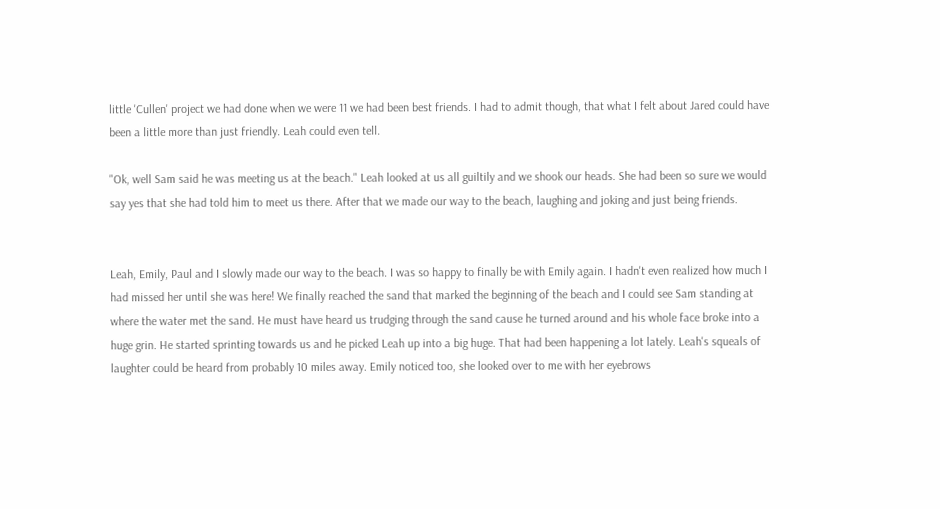little 'Cullen' project we had done when we were 11 we had been best friends. I had to admit though, that what I felt about Jared could have been a little more than just friendly. Leah could even tell.

"Ok, well Sam said he was meeting us at the beach." Leah looked at us all guiltily and we shook our heads. She had been so sure we would say yes that she had told him to meet us there. After that we made our way to the beach, laughing and joking and just being friends.


Leah, Emily, Paul and I slowly made our way to the beach. I was so happy to finally be with Emily again. I hadn't even realized how much I had missed her until she was here! We finally reached the sand that marked the beginning of the beach and I could see Sam standing at where the water met the sand. He must have heard us trudging through the sand cause he turned around and his whole face broke into a huge grin. He started sprinting towards us and he picked Leah up into a big huge. That had been happening a lot lately. Leah's squeals of laughter could be heard from probably 10 miles away. Emily noticed too, she looked over to me with her eyebrows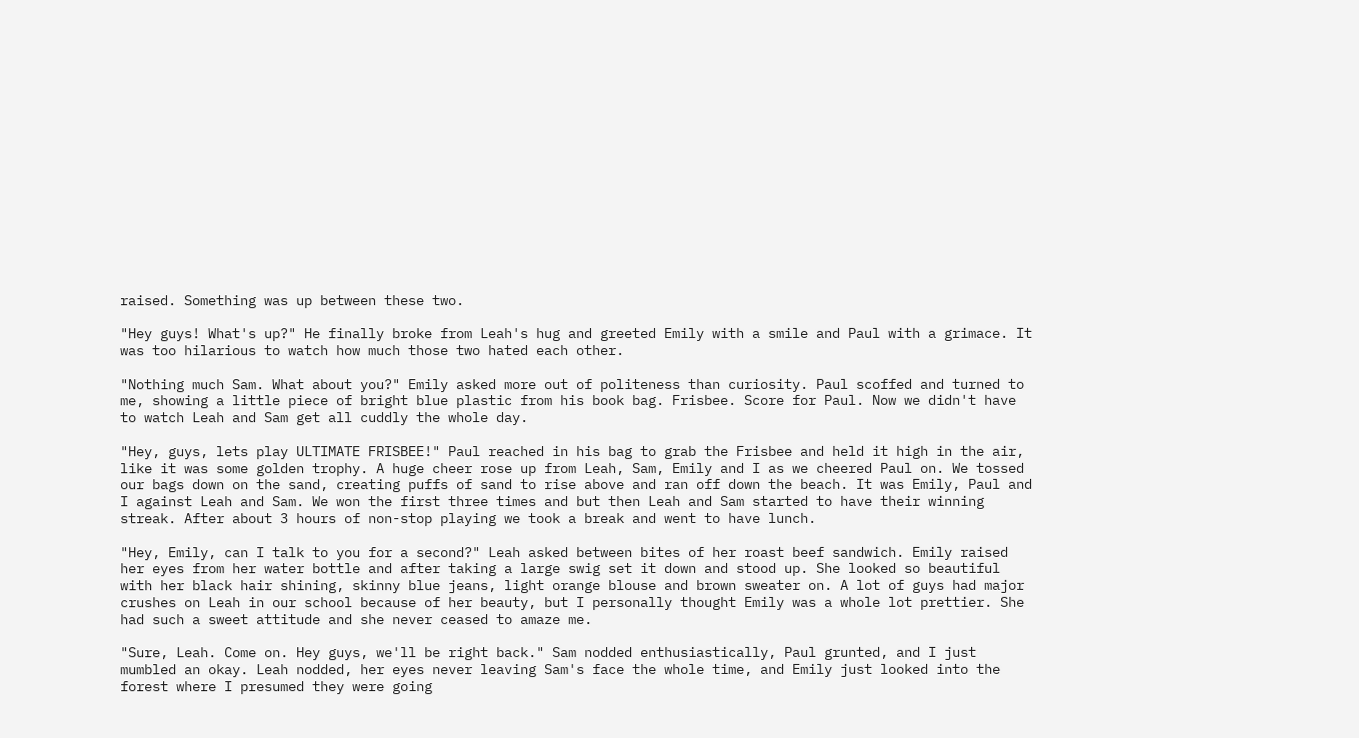raised. Something was up between these two.

"Hey guys! What's up?" He finally broke from Leah's hug and greeted Emily with a smile and Paul with a grimace. It was too hilarious to watch how much those two hated each other.

"Nothing much Sam. What about you?" Emily asked more out of politeness than curiosity. Paul scoffed and turned to me, showing a little piece of bright blue plastic from his book bag. Frisbee. Score for Paul. Now we didn't have to watch Leah and Sam get all cuddly the whole day.

"Hey, guys, lets play ULTIMATE FRISBEE!" Paul reached in his bag to grab the Frisbee and held it high in the air, like it was some golden trophy. A huge cheer rose up from Leah, Sam, Emily and I as we cheered Paul on. We tossed our bags down on the sand, creating puffs of sand to rise above and ran off down the beach. It was Emily, Paul and I against Leah and Sam. We won the first three times and but then Leah and Sam started to have their winning streak. After about 3 hours of non-stop playing we took a break and went to have lunch.

"Hey, Emily, can I talk to you for a second?" Leah asked between bites of her roast beef sandwich. Emily raised her eyes from her water bottle and after taking a large swig set it down and stood up. She looked so beautiful with her black hair shining, skinny blue jeans, light orange blouse and brown sweater on. A lot of guys had major crushes on Leah in our school because of her beauty, but I personally thought Emily was a whole lot prettier. She had such a sweet attitude and she never ceased to amaze me.

"Sure, Leah. Come on. Hey guys, we'll be right back." Sam nodded enthusiastically, Paul grunted, and I just mumbled an okay. Leah nodded, her eyes never leaving Sam's face the whole time, and Emily just looked into the forest where I presumed they were going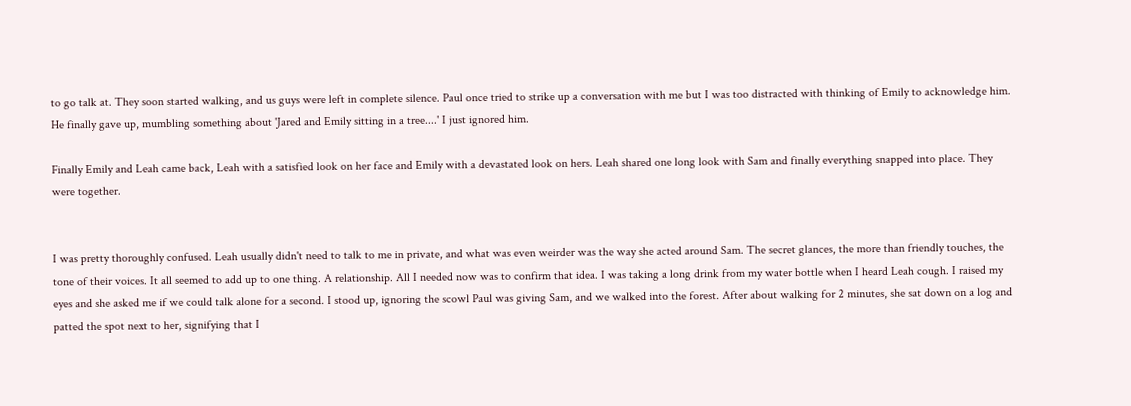to go talk at. They soon started walking, and us guys were left in complete silence. Paul once tried to strike up a conversation with me but I was too distracted with thinking of Emily to acknowledge him. He finally gave up, mumbling something about 'Jared and Emily sitting in a tree....' I just ignored him.

Finally Emily and Leah came back, Leah with a satisfied look on her face and Emily with a devastated look on hers. Leah shared one long look with Sam and finally everything snapped into place. They were together.


I was pretty thoroughly confused. Leah usually didn't need to talk to me in private, and what was even weirder was the way she acted around Sam. The secret glances, the more than friendly touches, the tone of their voices. It all seemed to add up to one thing. A relationship. All I needed now was to confirm that idea. I was taking a long drink from my water bottle when I heard Leah cough. I raised my eyes and she asked me if we could talk alone for a second. I stood up, ignoring the scowl Paul was giving Sam, and we walked into the forest. After about walking for 2 minutes, she sat down on a log and patted the spot next to her, signifying that I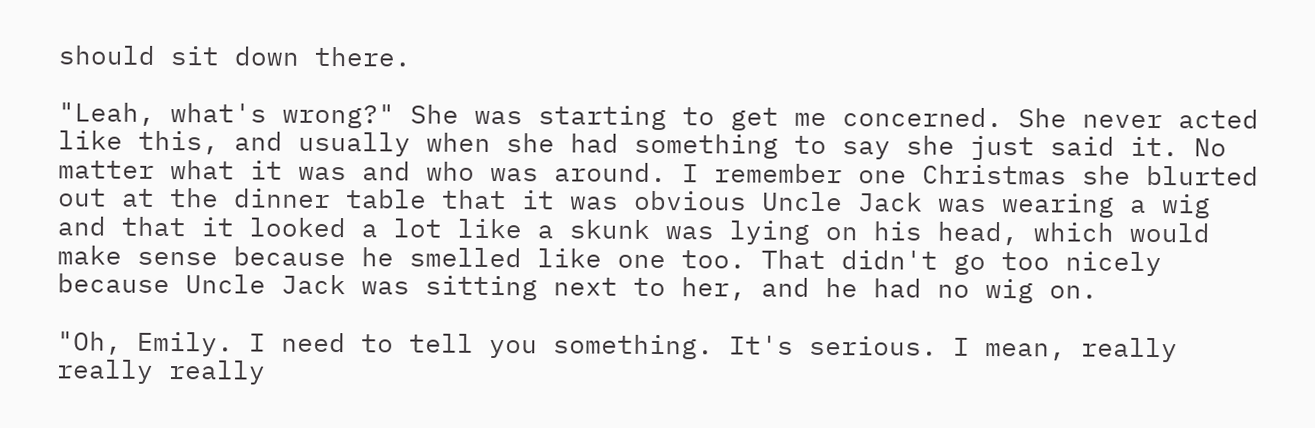should sit down there.

"Leah, what's wrong?" She was starting to get me concerned. She never acted like this, and usually when she had something to say she just said it. No matter what it was and who was around. I remember one Christmas she blurted out at the dinner table that it was obvious Uncle Jack was wearing a wig and that it looked a lot like a skunk was lying on his head, which would make sense because he smelled like one too. That didn't go too nicely because Uncle Jack was sitting next to her, and he had no wig on.

"Oh, Emily. I need to tell you something. It's serious. I mean, really really really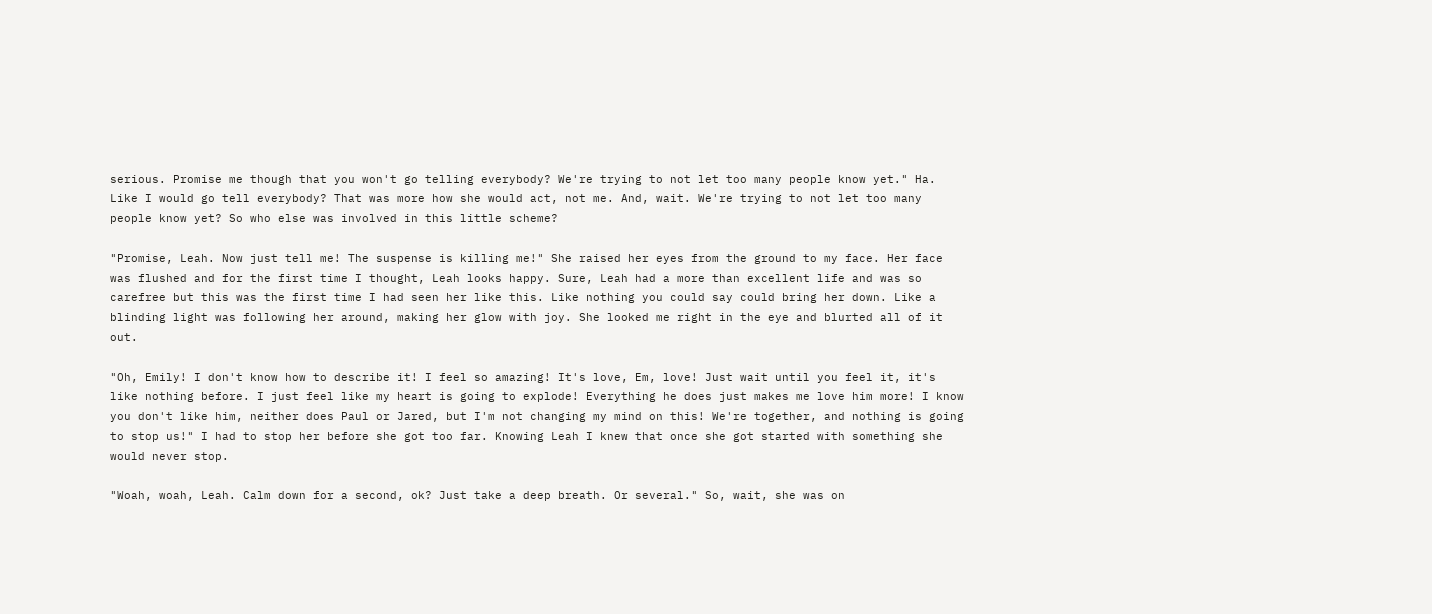serious. Promise me though that you won't go telling everybody? We're trying to not let too many people know yet." Ha. Like I would go tell everybody? That was more how she would act, not me. And, wait. We're trying to not let too many people know yet? So who else was involved in this little scheme?

"Promise, Leah. Now just tell me! The suspense is killing me!" She raised her eyes from the ground to my face. Her face was flushed and for the first time I thought, Leah looks happy. Sure, Leah had a more than excellent life and was so carefree but this was the first time I had seen her like this. Like nothing you could say could bring her down. Like a blinding light was following her around, making her glow with joy. She looked me right in the eye and blurted all of it out.

"Oh, Emily! I don't know how to describe it! I feel so amazing! It's love, Em, love! Just wait until you feel it, it's like nothing before. I just feel like my heart is going to explode! Everything he does just makes me love him more! I know you don't like him, neither does Paul or Jared, but I'm not changing my mind on this! We're together, and nothing is going to stop us!" I had to stop her before she got too far. Knowing Leah I knew that once she got started with something she would never stop.

"Woah, woah, Leah. Calm down for a second, ok? Just take a deep breath. Or several." So, wait, she was on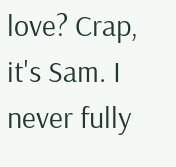love? Crap, it's Sam. I never fully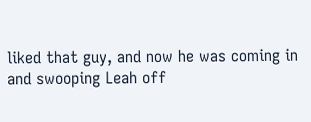liked that guy, and now he was coming in and swooping Leah off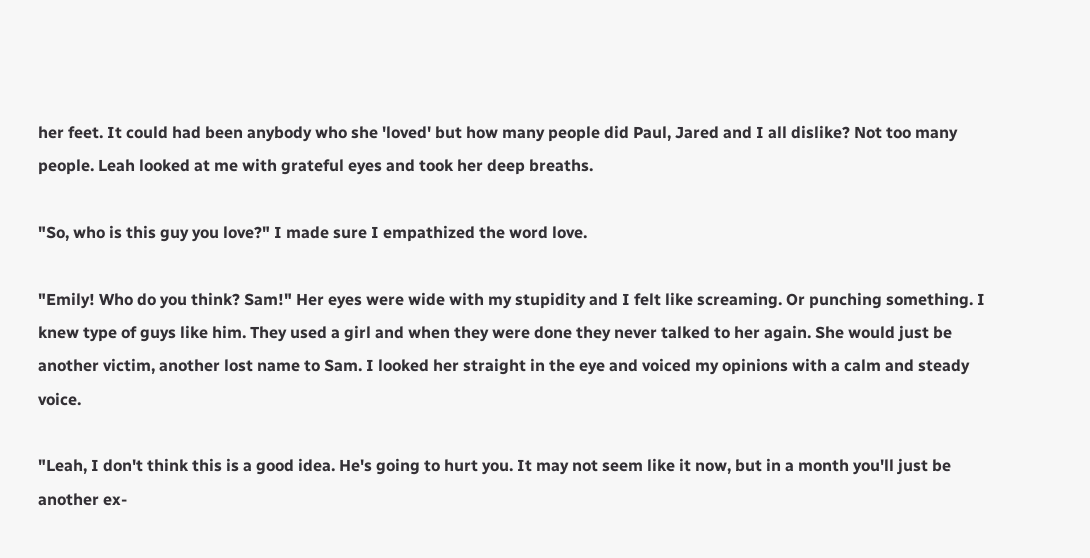her feet. It could had been anybody who she 'loved' but how many people did Paul, Jared and I all dislike? Not too many people. Leah looked at me with grateful eyes and took her deep breaths.

"So, who is this guy you love?" I made sure I empathized the word love.

"Emily! Who do you think? Sam!" Her eyes were wide with my stupidity and I felt like screaming. Or punching something. I knew type of guys like him. They used a girl and when they were done they never talked to her again. She would just be another victim, another lost name to Sam. I looked her straight in the eye and voiced my opinions with a calm and steady voice.

"Leah, I don't think this is a good idea. He's going to hurt you. It may not seem like it now, but in a month you'll just be another ex-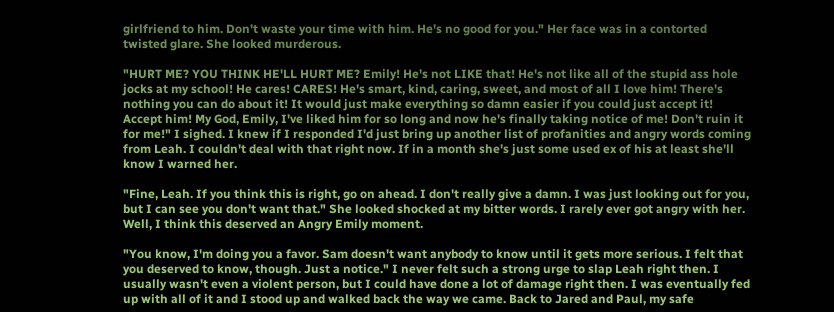girlfriend to him. Don't waste your time with him. He's no good for you." Her face was in a contorted twisted glare. She looked murderous.

"HURT ME? YOU THINK HE'LL HURT ME? Emily! He's not LIKE that! He's not like all of the stupid ass hole jocks at my school! He cares! CARES! He's smart, kind, caring, sweet, and most of all I love him! There's nothing you can do about it! It would just make everything so damn easier if you could just accept it! Accept him! My God, Emily, I've liked him for so long and now he's finally taking notice of me! Don't ruin it for me!" I sighed. I knew if I responded I'd just bring up another list of profanities and angry words coming from Leah. I couldn't deal with that right now. If in a month she's just some used ex of his at least she'll know I warned her.

"Fine, Leah. If you think this is right, go on ahead. I don't really give a damn. I was just looking out for you, but I can see you don't want that." She looked shocked at my bitter words. I rarely ever got angry with her. Well, I think this deserved an Angry Emily moment.

"You know, I'm doing you a favor. Sam doesn't want anybody to know until it gets more serious. I felt that you deserved to know, though. Just a notice." I never felt such a strong urge to slap Leah right then. I usually wasn't even a violent person, but I could have done a lot of damage right then. I was eventually fed up with all of it and I stood up and walked back the way we came. Back to Jared and Paul, my safe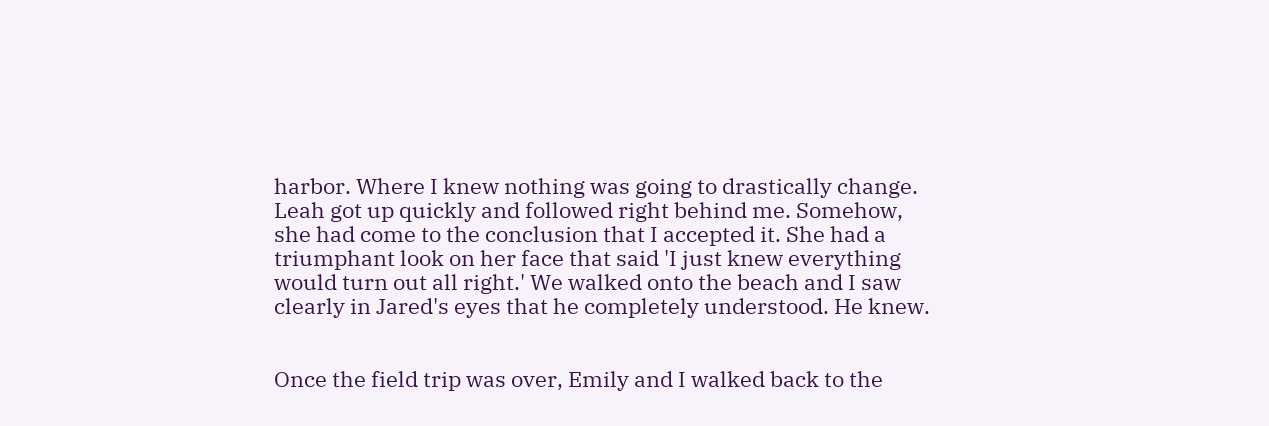harbor. Where I knew nothing was going to drastically change. Leah got up quickly and followed right behind me. Somehow, she had come to the conclusion that I accepted it. She had a triumphant look on her face that said 'I just knew everything would turn out all right.' We walked onto the beach and I saw clearly in Jared's eyes that he completely understood. He knew.


Once the field trip was over, Emily and I walked back to the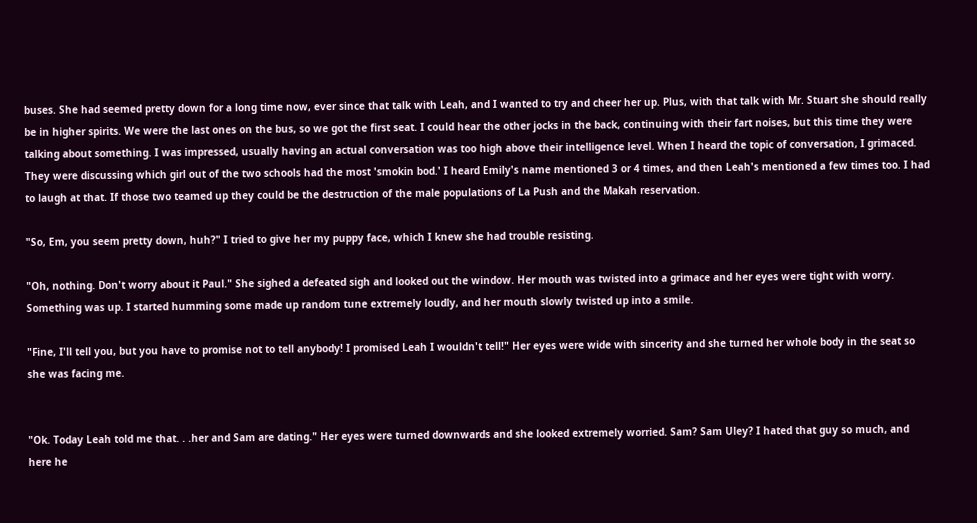buses. She had seemed pretty down for a long time now, ever since that talk with Leah, and I wanted to try and cheer her up. Plus, with that talk with Mr. Stuart she should really be in higher spirits. We were the last ones on the bus, so we got the first seat. I could hear the other jocks in the back, continuing with their fart noises, but this time they were talking about something. I was impressed, usually having an actual conversation was too high above their intelligence level. When I heard the topic of conversation, I grimaced. They were discussing which girl out of the two schools had the most 'smokin bod.' I heard Emily's name mentioned 3 or 4 times, and then Leah's mentioned a few times too. I had to laugh at that. If those two teamed up they could be the destruction of the male populations of La Push and the Makah reservation.

"So, Em, you seem pretty down, huh?" I tried to give her my puppy face, which I knew she had trouble resisting.

"Oh, nothing. Don't worry about it Paul." She sighed a defeated sigh and looked out the window. Her mouth was twisted into a grimace and her eyes were tight with worry. Something was up. I started humming some made up random tune extremely loudly, and her mouth slowly twisted up into a smile.

"Fine, I'll tell you, but you have to promise not to tell anybody! I promised Leah I wouldn't tell!" Her eyes were wide with sincerity and she turned her whole body in the seat so she was facing me.


"Ok. Today Leah told me that. . .her and Sam are dating." Her eyes were turned downwards and she looked extremely worried. Sam? Sam Uley? I hated that guy so much, and here he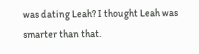was dating Leah? I thought Leah was smarter than that.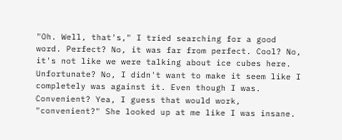"Oh. Well, that's," I tried searching for a good word. Perfect? No, it was far from perfect. Cool? No, it's not like we were talking about ice cubes here. Unfortunate? No, I didn't want to make it seem like I completely was against it. Even though I was. Convenient? Yea, I guess that would work, "convenient?" She looked up at me like I was insane.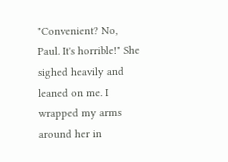"Convenient? No, Paul. It's horrible!" She sighed heavily and leaned on me. I wrapped my arms around her in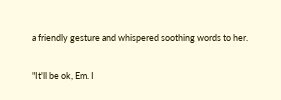a friendly gesture and whispered soothing words to her.

"It'll be ok, Em. I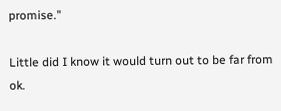promise."

Little did I know it would turn out to be far from ok.